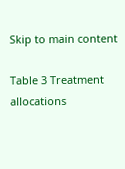Skip to main content

Table 3 Treatment allocations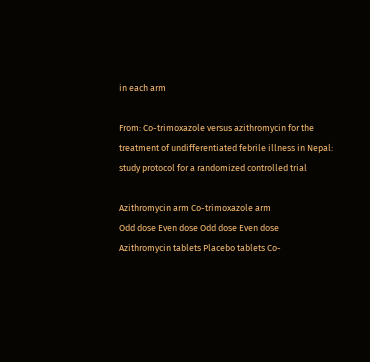in each arm

From: Co-trimoxazole versus azithromycin for the treatment of undifferentiated febrile illness in Nepal: study protocol for a randomized controlled trial

Azithromycin arm Co-trimoxazole arm
Odd dose Even dose Odd dose Even dose
Azithromycin tablets Placebo tablets Co-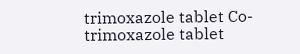trimoxazole tablet Co-trimoxazole tablet